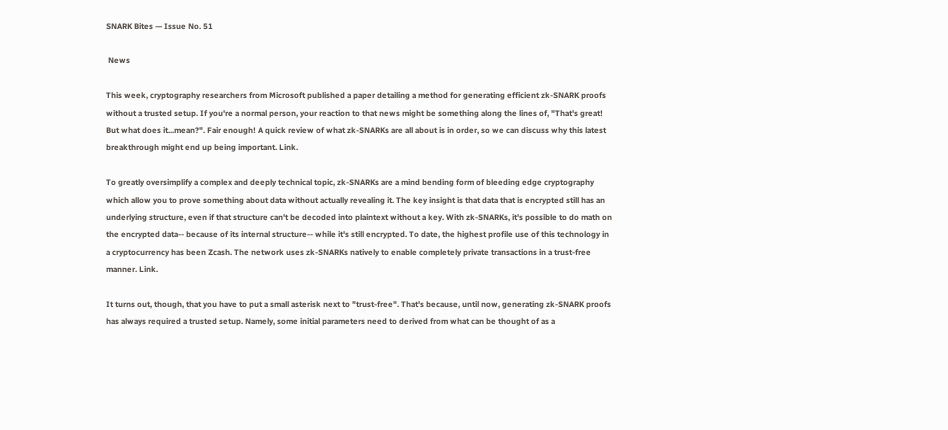SNARK Bites — Issue No. 51

 News

This week, cryptography researchers from Microsoft published a paper detailing a method for generating efficient zk-SNARK proofs without a trusted setup. If you're a normal person, your reaction to that news might be something along the lines of, "That's great! But what does it...mean?". Fair enough! A quick review of what zk-SNARKs are all about is in order, so we can discuss why this latest breakthrough might end up being important. Link.

To greatly oversimplify a complex and deeply technical topic, zk-SNARKs are a mind bending form of bleeding edge cryptography which allow you to prove something about data without actually revealing it. The key insight is that data that is encrypted still has an underlying structure, even if that structure can't be decoded into plaintext without a key. With zk-SNARKs, it's possible to do math on the encrypted data-- because of its internal structure-- while it's still encrypted. To date, the highest profile use of this technology in a cryptocurrency has been Zcash. The network uses zk-SNARKs natively to enable completely private transactions in a trust-free manner. Link.

It turns out, though, that you have to put a small asterisk next to "trust-free". That's because, until now, generating zk-SNARK proofs has always required a trusted setup. Namely, some initial parameters need to derived from what can be thought of as a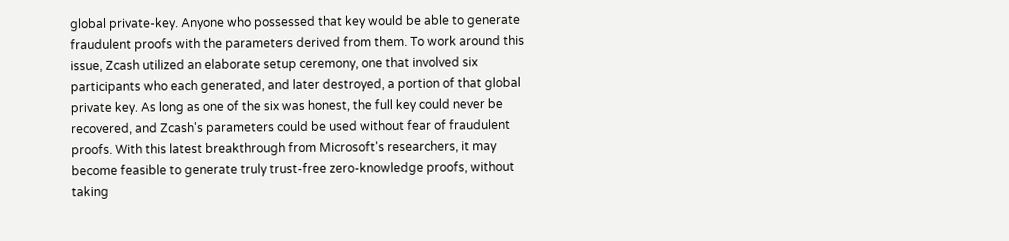global private-key. Anyone who possessed that key would be able to generate fraudulent proofs with the parameters derived from them. To work around this issue, Zcash utilized an elaborate setup ceremony, one that involved six participants who each generated, and later destroyed, a portion of that global private key. As long as one of the six was honest, the full key could never be recovered, and Zcash's parameters could be used without fear of fraudulent proofs. With this latest breakthrough from Microsoft's researchers, it may become feasible to generate truly trust-free zero-knowledge proofs, without taking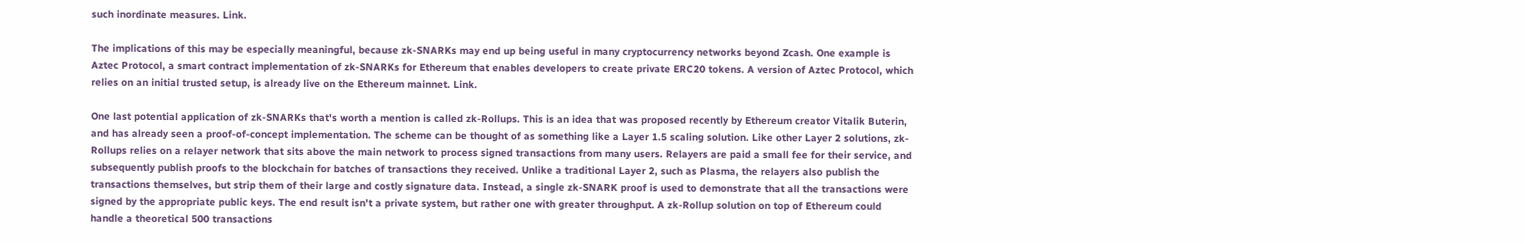such inordinate measures. Link.

The implications of this may be especially meaningful, because zk-SNARKs may end up being useful in many cryptocurrency networks beyond Zcash. One example is Aztec Protocol, a smart contract implementation of zk-SNARKs for Ethereum that enables developers to create private ERC20 tokens. A version of Aztec Protocol, which relies on an initial trusted setup, is already live on the Ethereum mainnet. Link.

One last potential application of zk-SNARKs that's worth a mention is called zk-Rollups. This is an idea that was proposed recently by Ethereum creator Vitalik Buterin, and has already seen a proof-of-concept implementation. The scheme can be thought of as something like a Layer 1.5 scaling solution. Like other Layer 2 solutions, zk-Rollups relies on a relayer network that sits above the main network to process signed transactions from many users. Relayers are paid a small fee for their service, and subsequently publish proofs to the blockchain for batches of transactions they received. Unlike a traditional Layer 2, such as Plasma, the relayers also publish the transactions themselves, but strip them of their large and costly signature data. Instead, a single zk-SNARK proof is used to demonstrate that all the transactions were signed by the appropriate public keys. The end result isn't a private system, but rather one with greater throughput. A zk-Rollup solution on top of Ethereum could handle a theoretical 500 transactions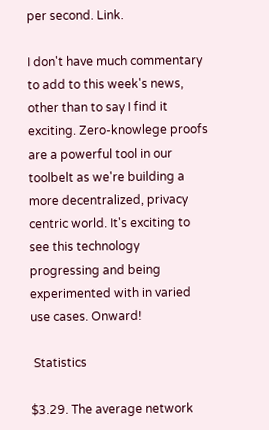per second. Link.

I don't have much commentary to add to this week's news, other than to say I find it exciting. Zero-knowlege proofs are a powerful tool in our toolbelt as we're building a more decentralized, privacy centric world. It's exciting to see this technology progressing and being experimented with in varied use cases. Onward!

 Statistics

$3.29. The average network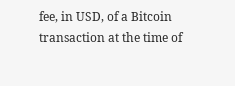fee, in USD, of a Bitcoin transaction at the time of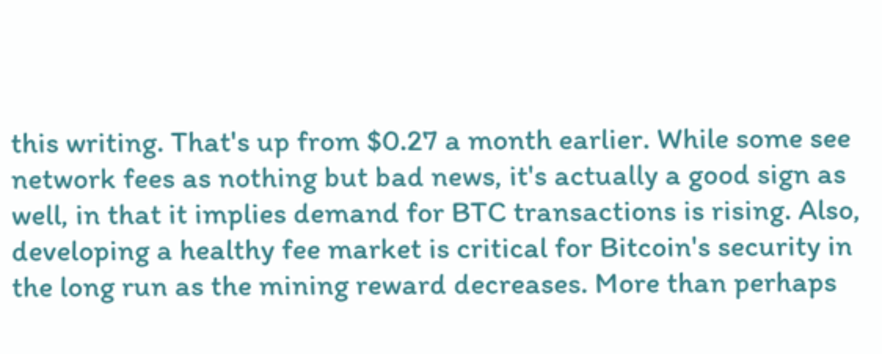this writing. That's up from $0.27 a month earlier. While some see network fees as nothing but bad news, it's actually a good sign as well, in that it implies demand for BTC transactions is rising. Also, developing a healthy fee market is critical for Bitcoin's security in the long run as the mining reward decreases. More than perhaps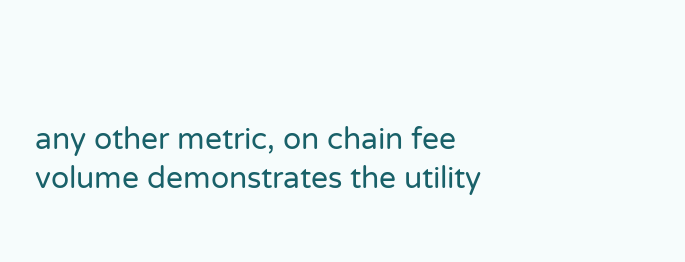any other metric, on chain fee volume demonstrates the utility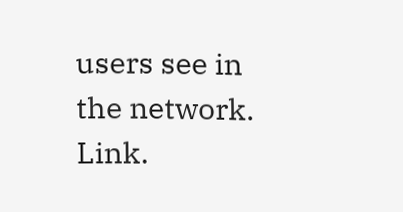users see in the network. Link.